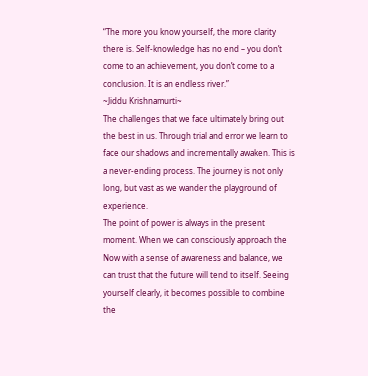“The more you know yourself, the more clarity there is. Self-knowledge has no end – you don’t come to an achievement, you don’t come to a conclusion. It is an endless river.”
~Jiddu Krishnamurti~
The challenges that we face ultimately bring out the best in us. Through trial and error we learn to face our shadows and incrementally awaken. This is a never-ending process. The journey is not only long, but vast as we wander the playground of experience.
The point of power is always in the present moment. When we can consciously approach the Now with a sense of awareness and balance, we can trust that the future will tend to itself. Seeing yourself clearly, it becomes possible to combine the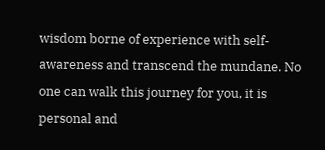wisdom borne of experience with self-awareness and transcend the mundane. No one can walk this journey for you, it is personal and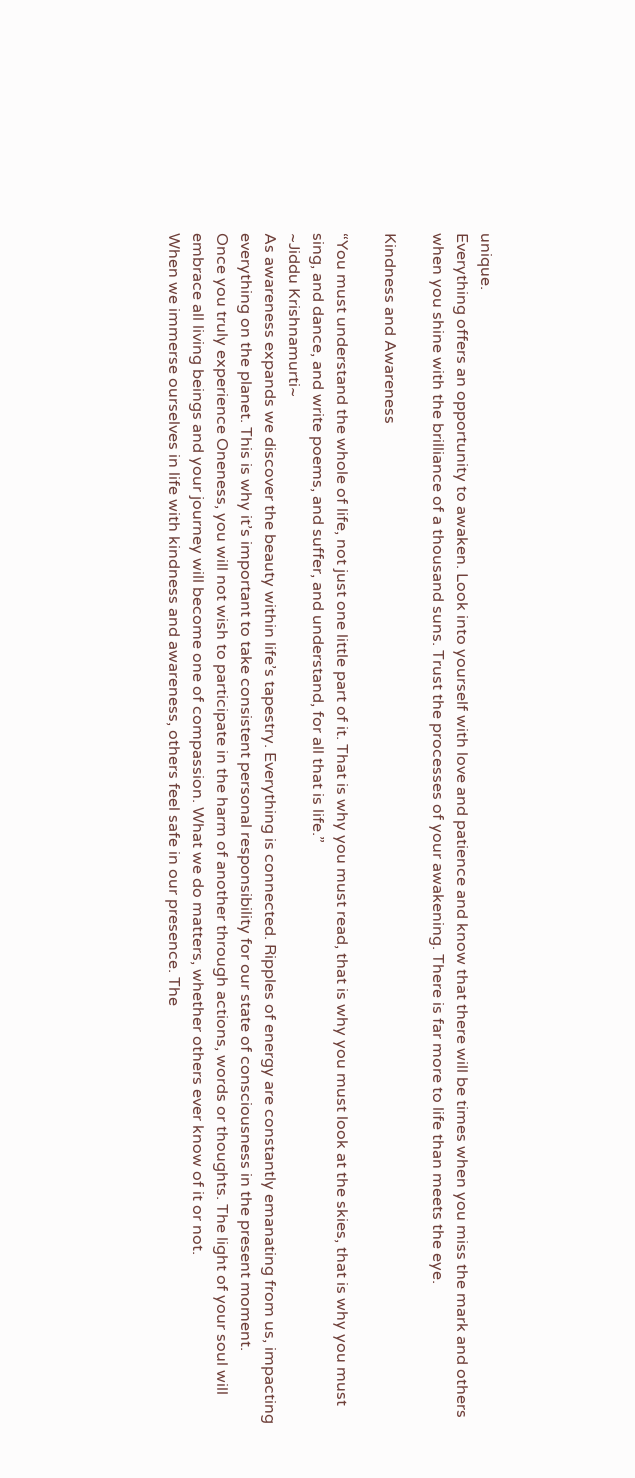unique.
Everything offers an opportunity to awaken. Look into yourself with love and patience and know that there will be times when you miss the mark and others when you shine with the brilliance of a thousand suns. Trust the processes of your awakening. There is far more to life than meets the eye.

Kindness and Awareness

“You must understand the whole of life, not just one little part of it. That is why you must read, that is why you must look at the skies, that is why you must sing, and dance, and write poems, and suffer, and understand, for all that is life.”
~Jiddu Krishnamurti~
As awareness expands we discover the beauty within life’s tapestry. Everything is connected. Ripples of energy are constantly emanating from us, impacting everything on the planet. This is why it’s important to take consistent personal responsibility for our state of consciousness in the present moment.
Once you truly experience Oneness, you will not wish to participate in the harm of another through actions, words or thoughts. The light of your soul will embrace all living beings and your journey will become one of compassion. What we do matters, whether others ever know of it or not.
When we immerse ourselves in life with kindness and awareness, others feel safe in our presence. The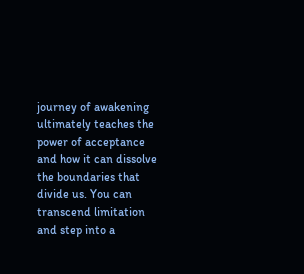journey of awakening ultimately teaches the power of acceptance and how it can dissolve the boundaries that divide us. You can transcend limitation and step into a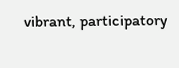vibrant, participatory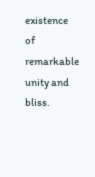existence of remarkable unity and bliss.